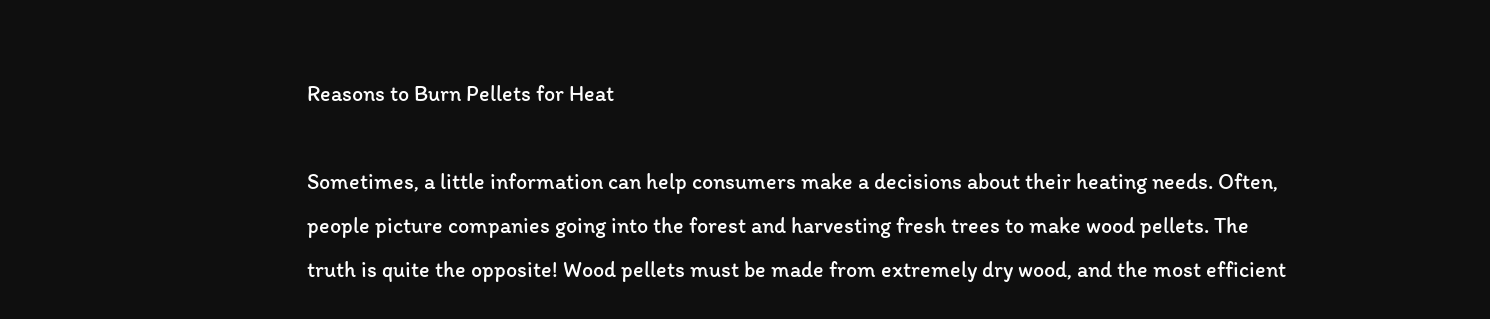Reasons to Burn Pellets for Heat

Sometimes, a little information can help consumers make a decisions about their heating needs. Often, people picture companies going into the forest and harvesting fresh trees to make wood pellets. The truth is quite the opposite! Wood pellets must be made from extremely dry wood, and the most efficient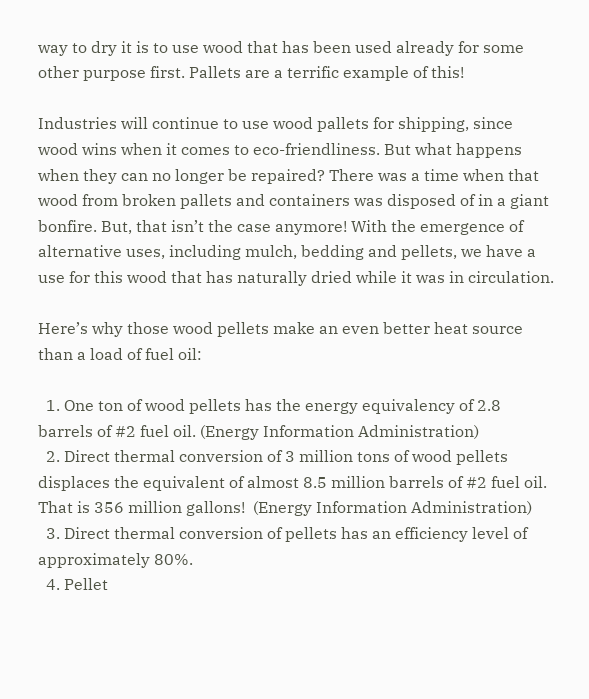way to dry it is to use wood that has been used already for some other purpose first. Pallets are a terrific example of this!

Industries will continue to use wood pallets for shipping, since wood wins when it comes to eco-friendliness. But what happens when they can no longer be repaired? There was a time when that wood from broken pallets and containers was disposed of in a giant bonfire. But, that isn’t the case anymore! With the emergence of alternative uses, including mulch, bedding and pellets, we have a use for this wood that has naturally dried while it was in circulation.

Here’s why those wood pellets make an even better heat source than a load of fuel oil:

  1. One ton of wood pellets has the energy equivalency of 2.8 barrels of #2 fuel oil. (Energy Information Administration)
  2. Direct thermal conversion of 3 million tons of wood pellets displaces the equivalent of almost 8.5 million barrels of #2 fuel oil. That is 356 million gallons!  (Energy Information Administration)
  3. Direct thermal conversion of pellets has an efficiency level of approximately 80%.
  4. Pellet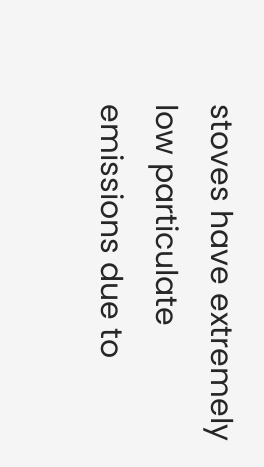stoves have extremely low particulate emissions due to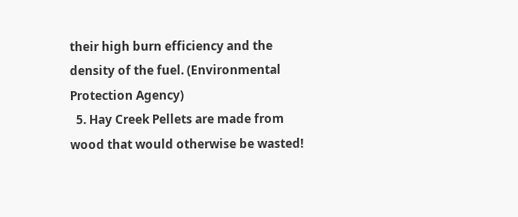their high burn efficiency and the density of the fuel. (Environmental Protection Agency)
  5. Hay Creek Pellets are made from wood that would otherwise be wasted!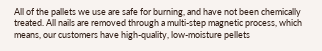All of the pallets we use are safe for burning, and have not been chemically treated. All nails are removed through a multi-step magnetic process, which means, our customers have high-quality, low-moisture pellets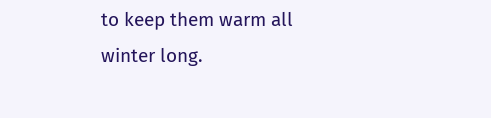to keep them warm all winter long.